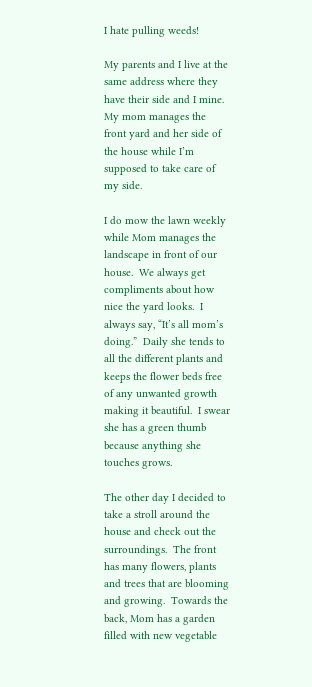I hate pulling weeds!

My parents and I live at the same address where they have their side and I mine.  My mom manages the front yard and her side of the house while I’m supposed to take care of my side.

I do mow the lawn weekly while Mom manages the landscape in front of our house.  We always get compliments about how nice the yard looks.  I always say, “It’s all mom’s doing.”  Daily she tends to all the different plants and keeps the flower beds free of any unwanted growth making it beautiful.  I swear she has a green thumb because anything she touches grows.

The other day I decided to take a stroll around the house and check out the surroundings.  The front has many flowers, plants and trees that are blooming and growing.  Towards the back, Mom has a garden filled with new vegetable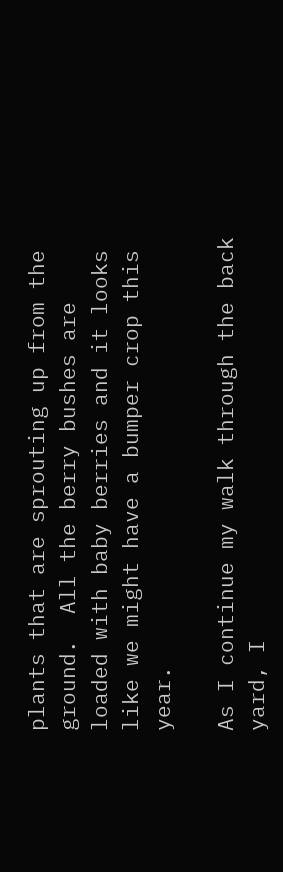plants that are sprouting up from the ground.  All the berry bushes are loaded with baby berries and it looks like we might have a bumper crop this year.

As I continue my walk through the back yard, I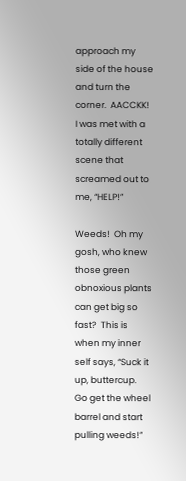approach my side of the house and turn the corner.  AACCKK!  I was met with a totally different scene that screamed out to me, “HELP!”

Weeds!  Oh my gosh, who knew those green obnoxious plants can get big so fast?  This is when my inner self says, “Suck it up, buttercup.  Go get the wheel barrel and start pulling weeds!”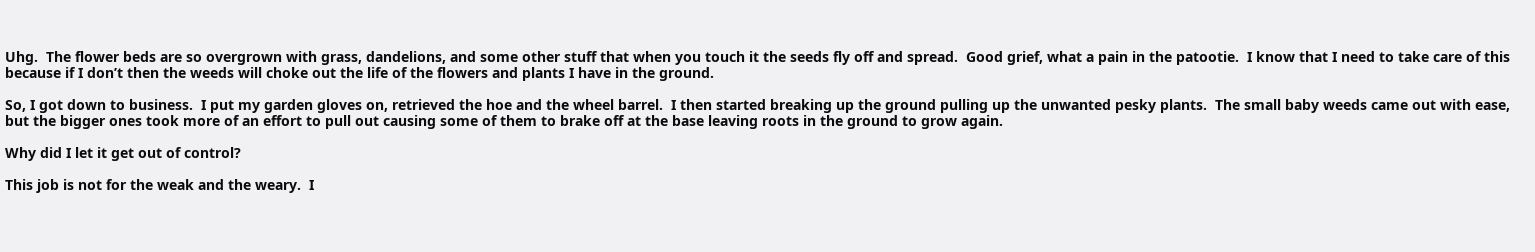Uhg.  The flower beds are so overgrown with grass, dandelions, and some other stuff that when you touch it the seeds fly off and spread.  Good grief, what a pain in the patootie.  I know that I need to take care of this because if I don’t then the weeds will choke out the life of the flowers and plants I have in the ground.

So, I got down to business.  I put my garden gloves on, retrieved the hoe and the wheel barrel.  I then started breaking up the ground pulling up the unwanted pesky plants.  The small baby weeds came out with ease, but the bigger ones took more of an effort to pull out causing some of them to brake off at the base leaving roots in the ground to grow again.

Why did I let it get out of control?

This job is not for the weak and the weary.  I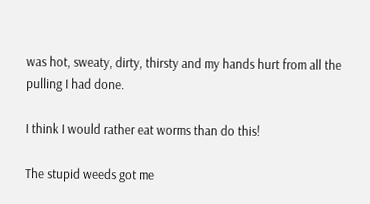was hot, sweaty, dirty, thirsty and my hands hurt from all the pulling I had done.

I think I would rather eat worms than do this!

The stupid weeds got me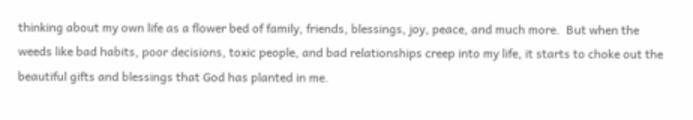thinking about my own life as a flower bed of family, friends, blessings, joy, peace, and much more.  But when the weeds like bad habits, poor decisions, toxic people, and bad relationships creep into my life, it starts to choke out the beautiful gifts and blessings that God has planted in me.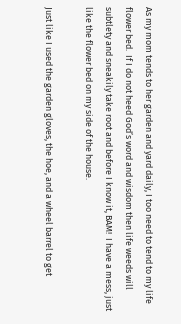As my mom tends to her garden and yard daily, I too need to tend to my life flower bed.  If I do not heed God’s word and wisdom then life weeds will subtlety and sneakily take root and before I know it, BAM!  I have a mess, just like the flower bed on my side of the house.

Just like I used the garden gloves, the hoe, and a wheel barrel to get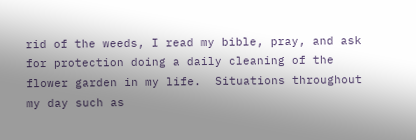rid of the weeds, I read my bible, pray, and ask for protection doing a daily cleaning of the flower garden in my life.  Situations throughout my day such as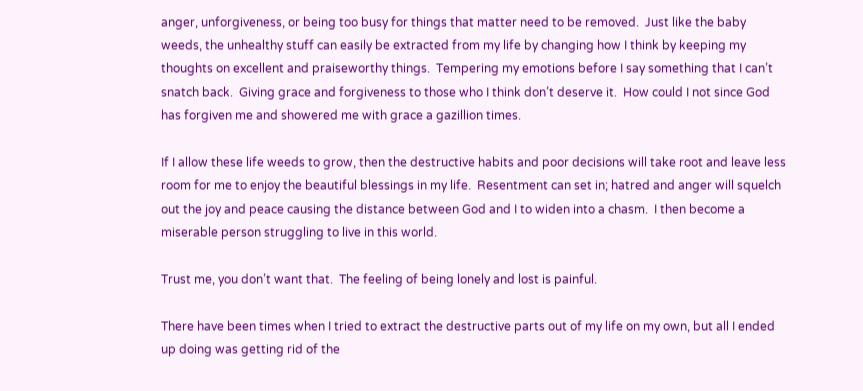anger, unforgiveness, or being too busy for things that matter need to be removed.  Just like the baby weeds, the unhealthy stuff can easily be extracted from my life by changing how I think by keeping my thoughts on excellent and praiseworthy things.  Tempering my emotions before I say something that I can’t snatch back.  Giving grace and forgiveness to those who I think don’t deserve it.  How could I not since God has forgiven me and showered me with grace a gazillion times.

If I allow these life weeds to grow, then the destructive habits and poor decisions will take root and leave less room for me to enjoy the beautiful blessings in my life.  Resentment can set in; hatred and anger will squelch out the joy and peace causing the distance between God and I to widen into a chasm.  I then become a miserable person struggling to live in this world.

Trust me, you don’t want that.  The feeling of being lonely and lost is painful.

There have been times when I tried to extract the destructive parts out of my life on my own, but all I ended up doing was getting rid of the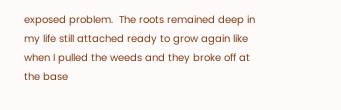exposed problem.  The roots remained deep in my life still attached ready to grow again like when I pulled the weeds and they broke off at the base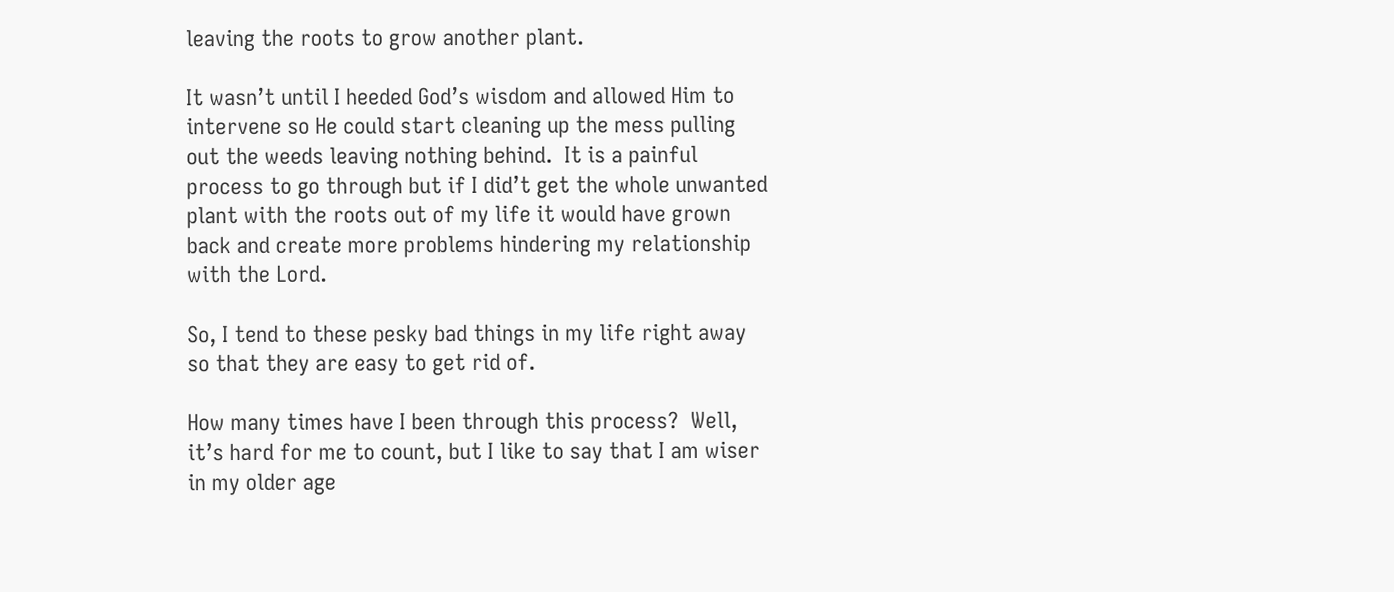leaving the roots to grow another plant.

It wasn’t until I heeded God’s wisdom and allowed Him to intervene so He could start cleaning up the mess pulling out the weeds leaving nothing behind.  It is a painful process to go through but if I did’t get the whole unwanted plant with the roots out of my life it would have grown back and create more problems hindering my relationship with the Lord.

So, I tend to these pesky bad things in my life right away so that they are easy to get rid of.

How many times have I been through this process?  Well, it’s hard for me to count, but I like to say that I am wiser in my older age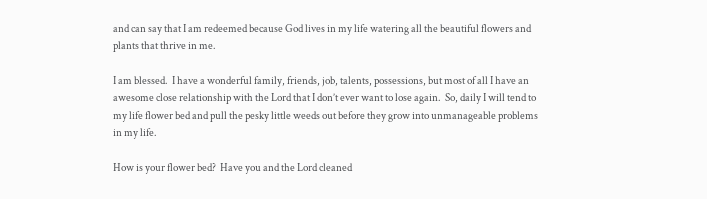and can say that I am redeemed because God lives in my life watering all the beautiful flowers and plants that thrive in me.

I am blessed.  I have a wonderful family, friends, job, talents, possessions, but most of all I have an awesome close relationship with the Lord that I don’t ever want to lose again.  So, daily I will tend to my life flower bed and pull the pesky little weeds out before they grow into unmanageable problems in my life.

How is your flower bed?  Have you and the Lord cleaned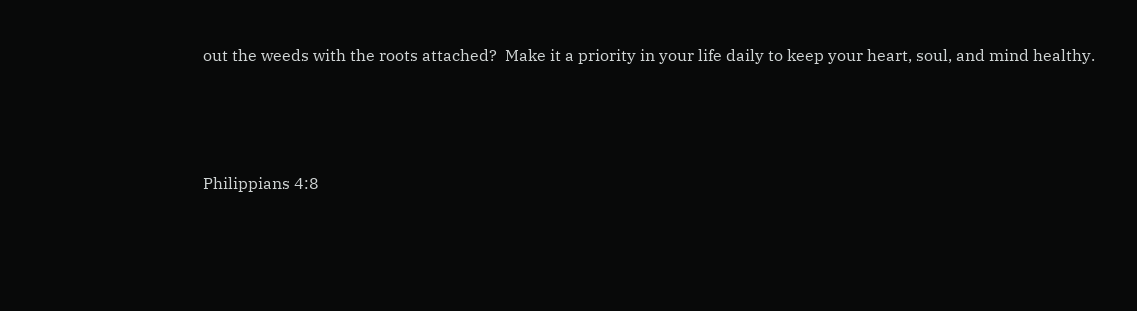out the weeds with the roots attached?  Make it a priority in your life daily to keep your heart, soul, and mind healthy.



Philippians 4:8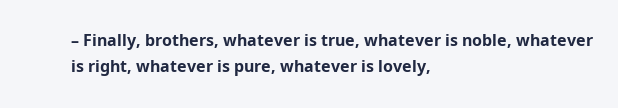– Finally, brothers, whatever is true, whatever is noble, whatever is right, whatever is pure, whatever is lovely,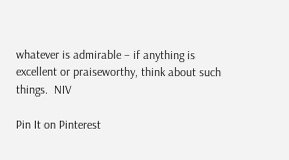whatever is admirable – if anything is excellent or praiseworthy, think about such things.  NIV

Pin It on Pinterest